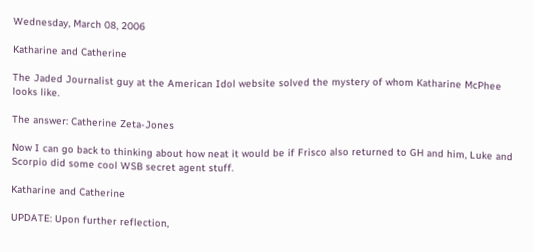Wednesday, March 08, 2006

Katharine and Catherine

The Jaded Journalist guy at the American Idol website solved the mystery of whom Katharine McPhee looks like.

The answer: Catherine Zeta-Jones

Now I can go back to thinking about how neat it would be if Frisco also returned to GH and him, Luke and Scorpio did some cool WSB secret agent stuff.

Katharine and Catherine

UPDATE: Upon further reflection,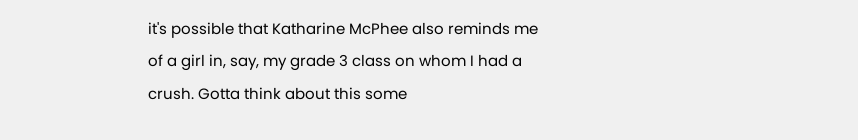it's possible that Katharine McPhee also reminds me of a girl in, say, my grade 3 class on whom I had a crush. Gotta think about this some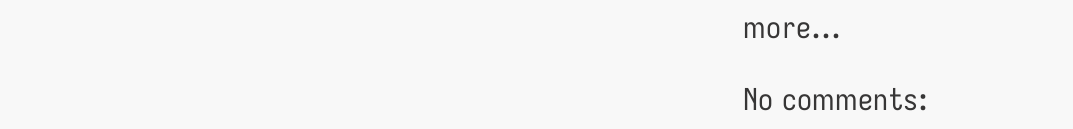more...

No comments: